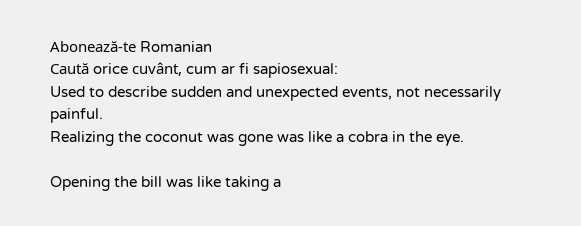Abonează-te Romanian
Caută orice cuvânt, cum ar fi sapiosexual:
Used to describe sudden and unexpected events, not necessarily painful.
Realizing the coconut was gone was like a cobra in the eye.

Opening the bill was like taking a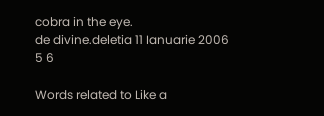cobra in the eye.
de divine.deletia 11 Ianuarie 2006
5 6

Words related to Like a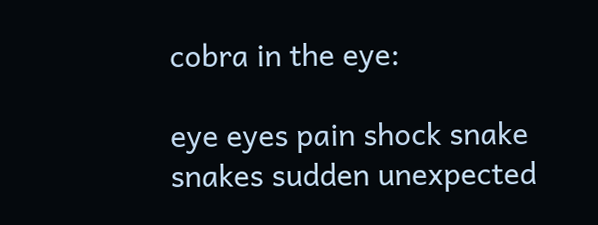cobra in the eye:

eye eyes pain shock snake snakes sudden unexpected